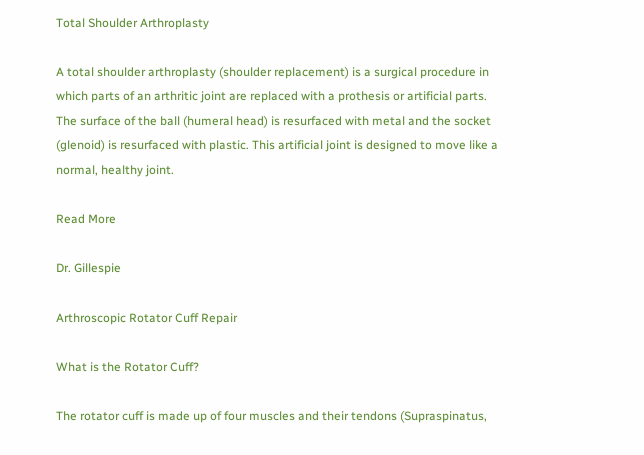Total Shoulder Arthroplasty

A total shoulder arthroplasty (shoulder replacement) is a surgical procedure in which parts of an arthritic joint are replaced with a prothesis or artificial parts. The surface of the ball (humeral head) is resurfaced with metal and the socket (glenoid) is resurfaced with plastic. This artificial joint is designed to move like a normal, healthy joint.

Read More

Dr. Gillespie

Arthroscopic Rotator Cuff Repair

What is the Rotator Cuff?

The rotator cuff is made up of four muscles and their tendons (Supraspinatus,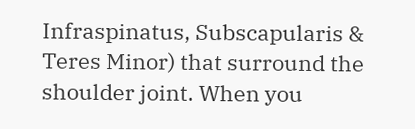Infraspinatus, Subscapularis & Teres Minor) that surround the shoulder joint. When you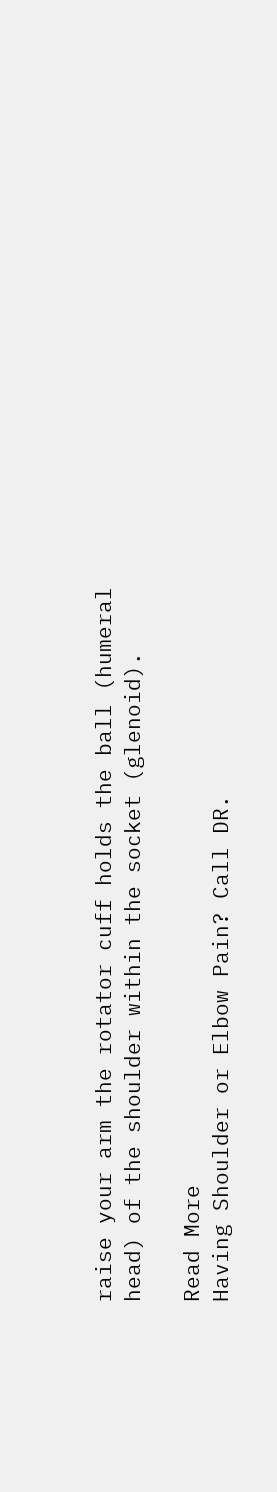raise your arm the rotator cuff holds the ball (humeral head) of the shoulder within the socket (glenoid).

Read More
Having Shoulder or Elbow Pain? Call DR.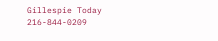Gillespie Today 216-844-0209